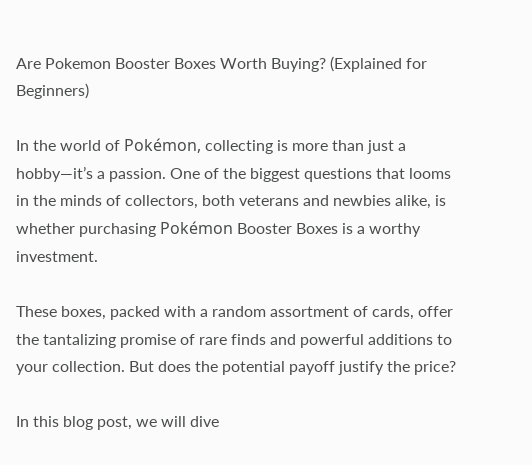Are Pokemon Booster Boxes Worth Buying? (Explained for Beginners)

In the world of Pokémon, collecting is more than just a hobby—it’s a passion. One of the biggest questions that looms in the minds of collectors, both veterans and newbies alike, is whether purchasing Pokémon Booster Boxes is a worthy investment.

These boxes, packed with a random assortment of cards, offer the tantalizing promise of rare finds and powerful additions to your collection. But does the potential payoff justify the price?

In this blog post, we will dive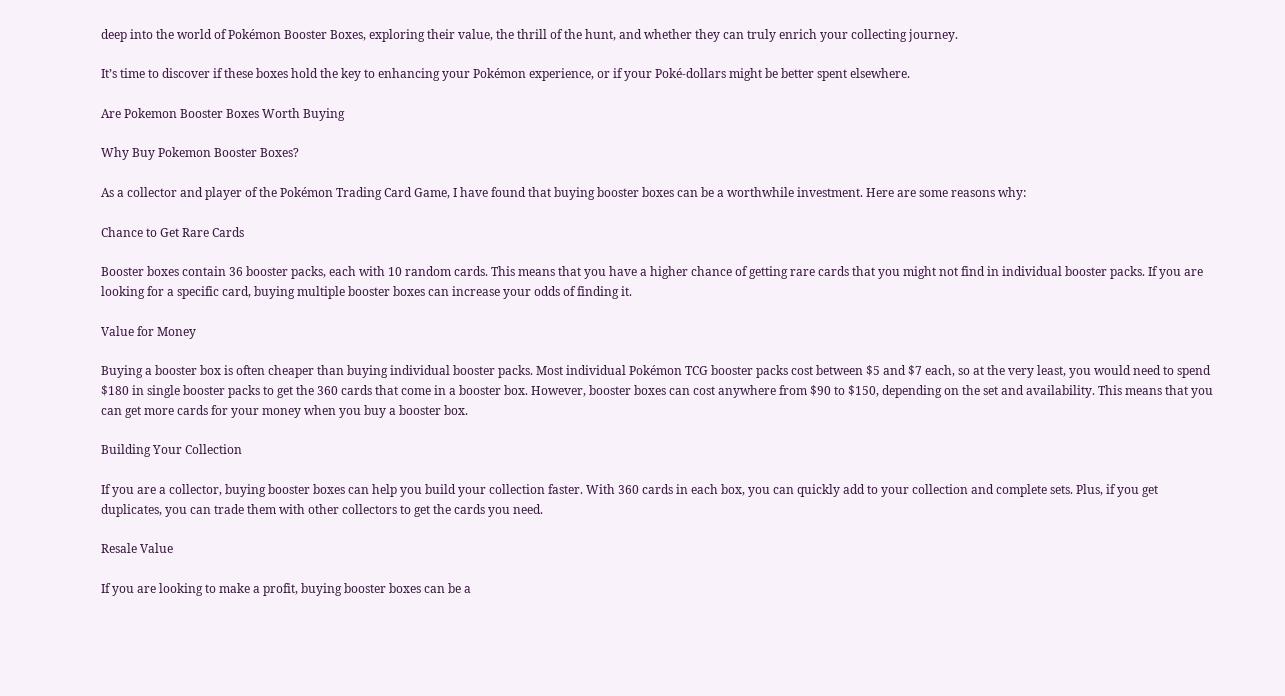deep into the world of Pokémon Booster Boxes, exploring their value, the thrill of the hunt, and whether they can truly enrich your collecting journey.

It’s time to discover if these boxes hold the key to enhancing your Pokémon experience, or if your Poké-dollars might be better spent elsewhere.

Are Pokemon Booster Boxes Worth Buying

Why Buy Pokemon Booster Boxes?

As a collector and player of the Pokémon Trading Card Game, I have found that buying booster boxes can be a worthwhile investment. Here are some reasons why:

Chance to Get Rare Cards

Booster boxes contain 36 booster packs, each with 10 random cards. This means that you have a higher chance of getting rare cards that you might not find in individual booster packs. If you are looking for a specific card, buying multiple booster boxes can increase your odds of finding it.

Value for Money

Buying a booster box is often cheaper than buying individual booster packs. Most individual Pokémon TCG booster packs cost between $5 and $7 each, so at the very least, you would need to spend $180 in single booster packs to get the 360 cards that come in a booster box. However, booster boxes can cost anywhere from $90 to $150, depending on the set and availability. This means that you can get more cards for your money when you buy a booster box.

Building Your Collection

If you are a collector, buying booster boxes can help you build your collection faster. With 360 cards in each box, you can quickly add to your collection and complete sets. Plus, if you get duplicates, you can trade them with other collectors to get the cards you need.

Resale Value

If you are looking to make a profit, buying booster boxes can be a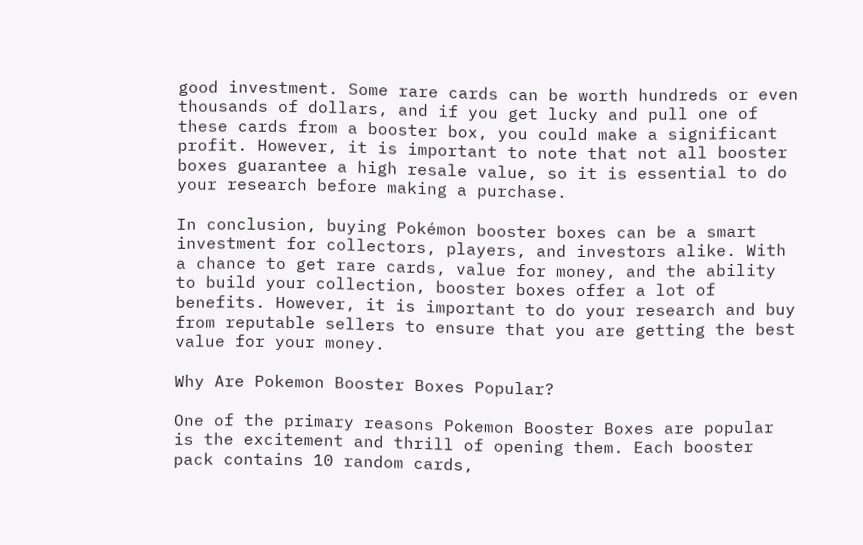good investment. Some rare cards can be worth hundreds or even thousands of dollars, and if you get lucky and pull one of these cards from a booster box, you could make a significant profit. However, it is important to note that not all booster boxes guarantee a high resale value, so it is essential to do your research before making a purchase.

In conclusion, buying Pokémon booster boxes can be a smart investment for collectors, players, and investors alike. With a chance to get rare cards, value for money, and the ability to build your collection, booster boxes offer a lot of benefits. However, it is important to do your research and buy from reputable sellers to ensure that you are getting the best value for your money.

Why Are Pokemon Booster Boxes Popular?

One of the primary reasons Pokemon Booster Boxes are popular is the excitement and thrill of opening them. Each booster pack contains 10 random cards,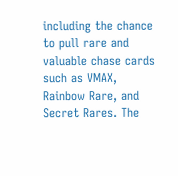including the chance to pull rare and valuable chase cards such as VMAX, Rainbow Rare, and Secret Rares. The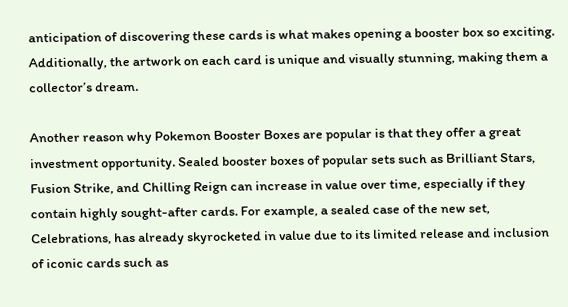anticipation of discovering these cards is what makes opening a booster box so exciting. Additionally, the artwork on each card is unique and visually stunning, making them a collector’s dream.

Another reason why Pokemon Booster Boxes are popular is that they offer a great investment opportunity. Sealed booster boxes of popular sets such as Brilliant Stars, Fusion Strike, and Chilling Reign can increase in value over time, especially if they contain highly sought-after cards. For example, a sealed case of the new set, Celebrations, has already skyrocketed in value due to its limited release and inclusion of iconic cards such as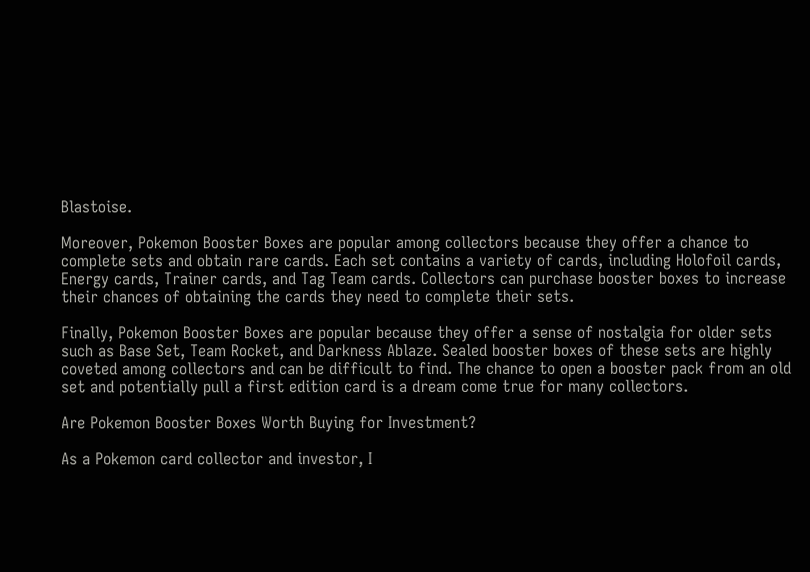Blastoise.

Moreover, Pokemon Booster Boxes are popular among collectors because they offer a chance to complete sets and obtain rare cards. Each set contains a variety of cards, including Holofoil cards, Energy cards, Trainer cards, and Tag Team cards. Collectors can purchase booster boxes to increase their chances of obtaining the cards they need to complete their sets.

Finally, Pokemon Booster Boxes are popular because they offer a sense of nostalgia for older sets such as Base Set, Team Rocket, and Darkness Ablaze. Sealed booster boxes of these sets are highly coveted among collectors and can be difficult to find. The chance to open a booster pack from an old set and potentially pull a first edition card is a dream come true for many collectors.

Are Pokemon Booster Boxes Worth Buying for Investment?

As a Pokemon card collector and investor, I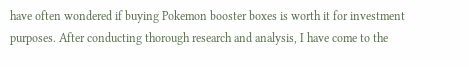have often wondered if buying Pokemon booster boxes is worth it for investment purposes. After conducting thorough research and analysis, I have come to the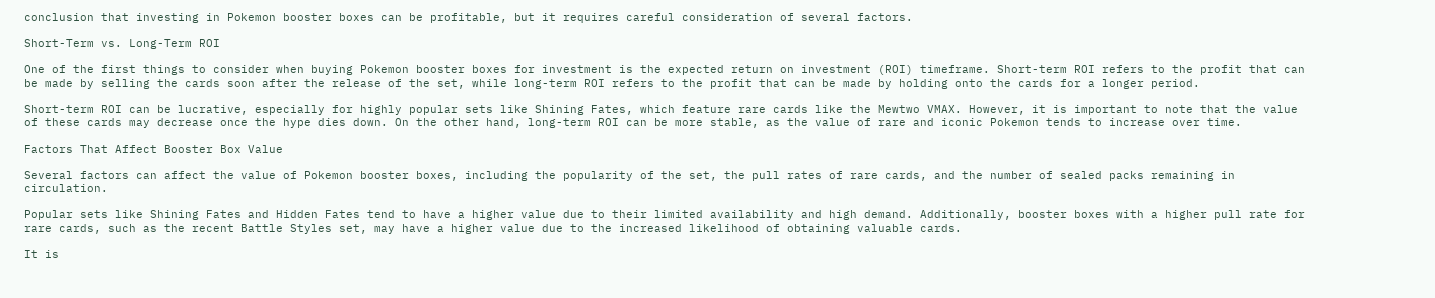conclusion that investing in Pokemon booster boxes can be profitable, but it requires careful consideration of several factors.

Short-Term vs. Long-Term ROI

One of the first things to consider when buying Pokemon booster boxes for investment is the expected return on investment (ROI) timeframe. Short-term ROI refers to the profit that can be made by selling the cards soon after the release of the set, while long-term ROI refers to the profit that can be made by holding onto the cards for a longer period.

Short-term ROI can be lucrative, especially for highly popular sets like Shining Fates, which feature rare cards like the Mewtwo VMAX. However, it is important to note that the value of these cards may decrease once the hype dies down. On the other hand, long-term ROI can be more stable, as the value of rare and iconic Pokemon tends to increase over time.

Factors That Affect Booster Box Value

Several factors can affect the value of Pokemon booster boxes, including the popularity of the set, the pull rates of rare cards, and the number of sealed packs remaining in circulation.

Popular sets like Shining Fates and Hidden Fates tend to have a higher value due to their limited availability and high demand. Additionally, booster boxes with a higher pull rate for rare cards, such as the recent Battle Styles set, may have a higher value due to the increased likelihood of obtaining valuable cards.

It is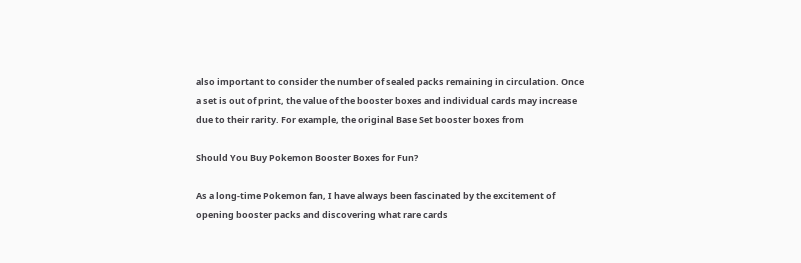also important to consider the number of sealed packs remaining in circulation. Once a set is out of print, the value of the booster boxes and individual cards may increase due to their rarity. For example, the original Base Set booster boxes from

Should You Buy Pokemon Booster Boxes for Fun?

As a long-time Pokemon fan, I have always been fascinated by the excitement of opening booster packs and discovering what rare cards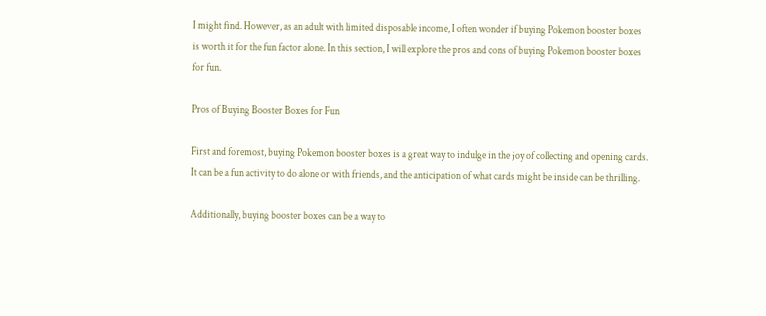I might find. However, as an adult with limited disposable income, I often wonder if buying Pokemon booster boxes is worth it for the fun factor alone. In this section, I will explore the pros and cons of buying Pokemon booster boxes for fun.

Pros of Buying Booster Boxes for Fun

First and foremost, buying Pokemon booster boxes is a great way to indulge in the joy of collecting and opening cards. It can be a fun activity to do alone or with friends, and the anticipation of what cards might be inside can be thrilling.

Additionally, buying booster boxes can be a way to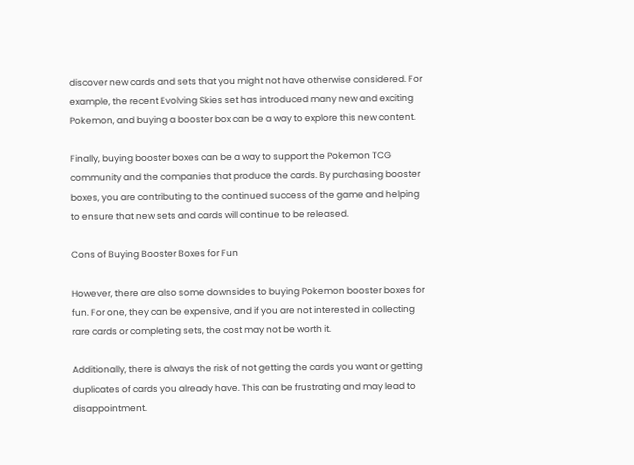discover new cards and sets that you might not have otherwise considered. For example, the recent Evolving Skies set has introduced many new and exciting Pokemon, and buying a booster box can be a way to explore this new content.

Finally, buying booster boxes can be a way to support the Pokemon TCG community and the companies that produce the cards. By purchasing booster boxes, you are contributing to the continued success of the game and helping to ensure that new sets and cards will continue to be released.

Cons of Buying Booster Boxes for Fun

However, there are also some downsides to buying Pokemon booster boxes for fun. For one, they can be expensive, and if you are not interested in collecting rare cards or completing sets, the cost may not be worth it.

Additionally, there is always the risk of not getting the cards you want or getting duplicates of cards you already have. This can be frustrating and may lead to disappointment.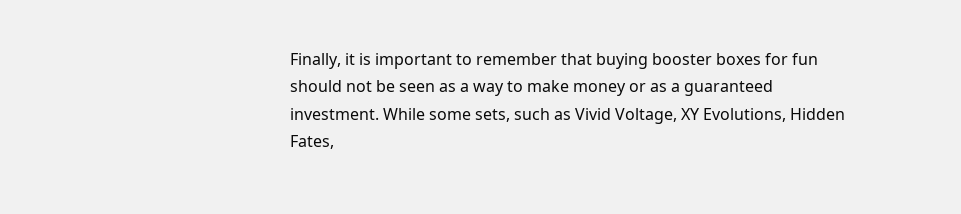Finally, it is important to remember that buying booster boxes for fun should not be seen as a way to make money or as a guaranteed investment. While some sets, such as Vivid Voltage, XY Evolutions, Hidden Fates,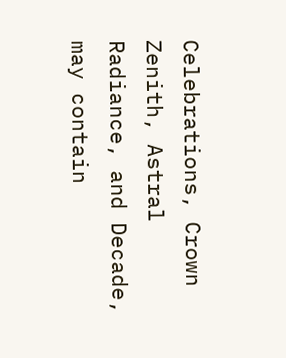Celebrations, Crown Zenith, Astral Radiance, and Decade, may contain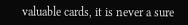valuable cards, it is never a sure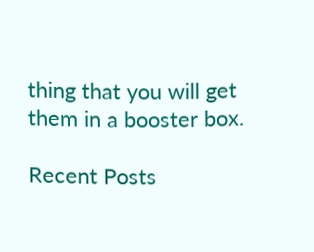thing that you will get them in a booster box.

Recent Posts